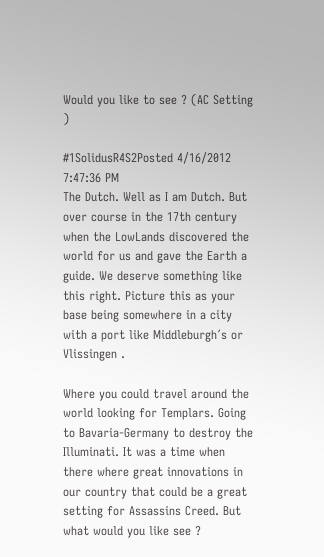Would you like to see ? (AC Setting )

#1SolidusR4S2Posted 4/16/2012 7:47:36 PM
The Dutch. Well as I am Dutch. But over course in the 17th century when the LowLands discovered the world for us and gave the Earth a guide. We deserve something like this right. Picture this as your base being somewhere in a city with a port like Middleburgh´s or Vlissingen .

Where you could travel around the world looking for Templars. Going to Bavaria-Germany to destroy the Illuminati. It was a time when there where great innovations in our country that could be a great setting for Assassins Creed. But what would you like see ?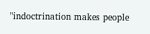"indoctrination makes people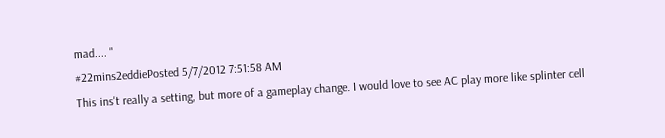mad.... "
#22mins2eddiePosted 5/7/2012 7:51:58 AM
This ins't really a setting, but more of a gameplay change. I would love to see AC play more like splinter cell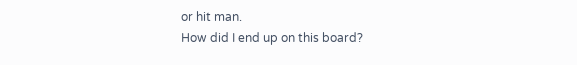or hit man.
How did I end up on this board?